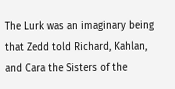The Lurk was an imaginary being that Zedd told Richard, Kahlan, and Cara the Sisters of the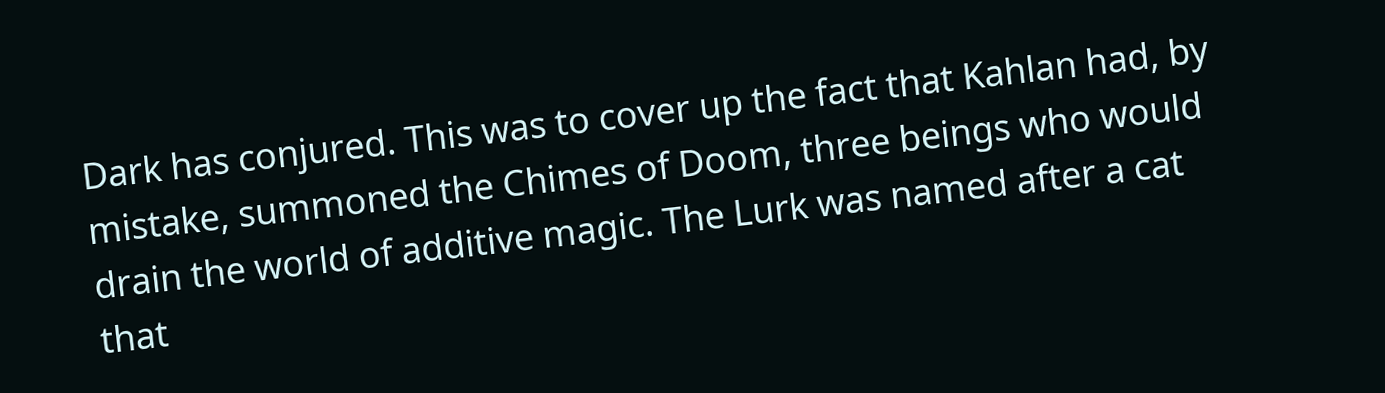Dark has conjured. This was to cover up the fact that Kahlan had, by mistake, summoned the Chimes of Doom, three beings who would drain the world of additive magic. The Lurk was named after a cat that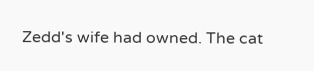Zedd's wife had owned. The cat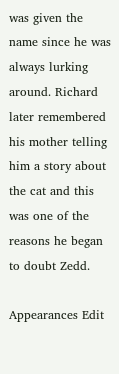was given the name since he was always lurking around. Richard later remembered his mother telling him a story about the cat and this was one of the reasons he began to doubt Zedd.

Appearances Edit